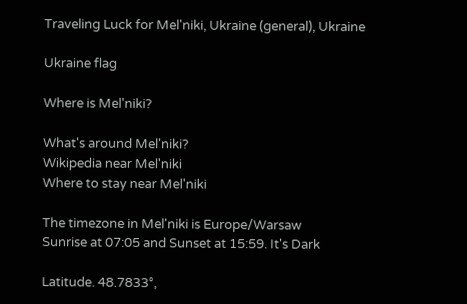Traveling Luck for Mel'niki, Ukraine (general), Ukraine

Ukraine flag

Where is Mel'niki?

What's around Mel'niki?
Wikipedia near Mel'niki
Where to stay near Mel'niki

The timezone in Mel'niki is Europe/Warsaw
Sunrise at 07:05 and Sunset at 15:59. It's Dark

Latitude. 48.7833°,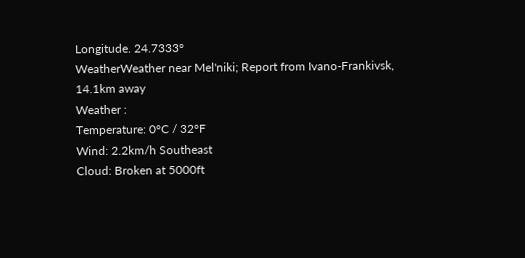Longitude. 24.7333°
WeatherWeather near Mel'niki; Report from Ivano-Frankivsk, 14.1km away
Weather :
Temperature: 0°C / 32°F
Wind: 2.2km/h Southeast
Cloud: Broken at 5000ft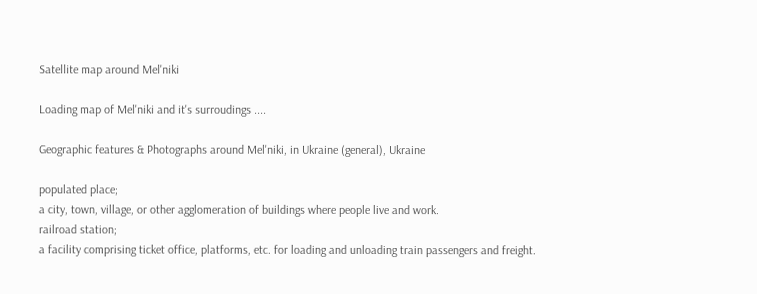Satellite map around Mel'niki

Loading map of Mel'niki and it's surroudings ....

Geographic features & Photographs around Mel'niki, in Ukraine (general), Ukraine

populated place;
a city, town, village, or other agglomeration of buildings where people live and work.
railroad station;
a facility comprising ticket office, platforms, etc. for loading and unloading train passengers and freight.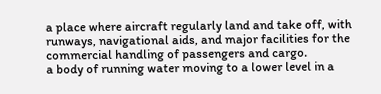a place where aircraft regularly land and take off, with runways, navigational aids, and major facilities for the commercial handling of passengers and cargo.
a body of running water moving to a lower level in a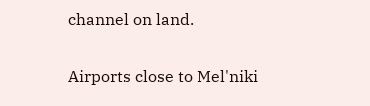channel on land.

Airports close to Mel'niki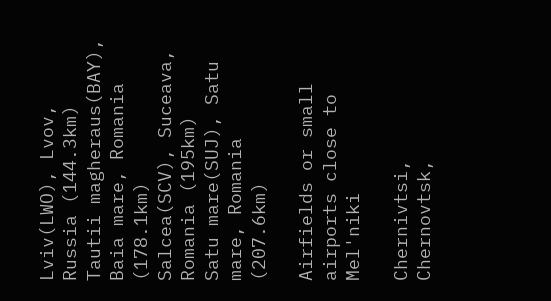Lviv(LWO), Lvov, Russia (144.3km)
Tautii magheraus(BAY), Baia mare, Romania (178.1km)
Salcea(SCV), Suceava, Romania (195km)
Satu mare(SUJ), Satu mare, Romania (207.6km)

Airfields or small airports close to Mel'niki

Chernivtsi, Chernovtsk,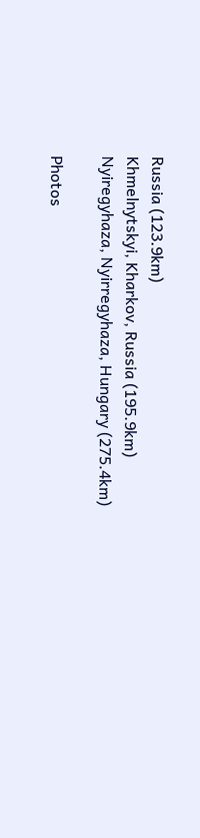Russia (123.9km)
Khmelnytskyi, Kharkov, Russia (195.9km)
Nyiregyhaza, Nyirregyhaza, Hungary (275.4km)

Photos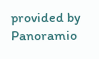provided by Panoramio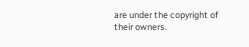are under the copyright of their owners.